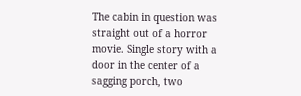The cabin in question was straight out of a horror movie. Single story with a door in the center of a sagging porch, two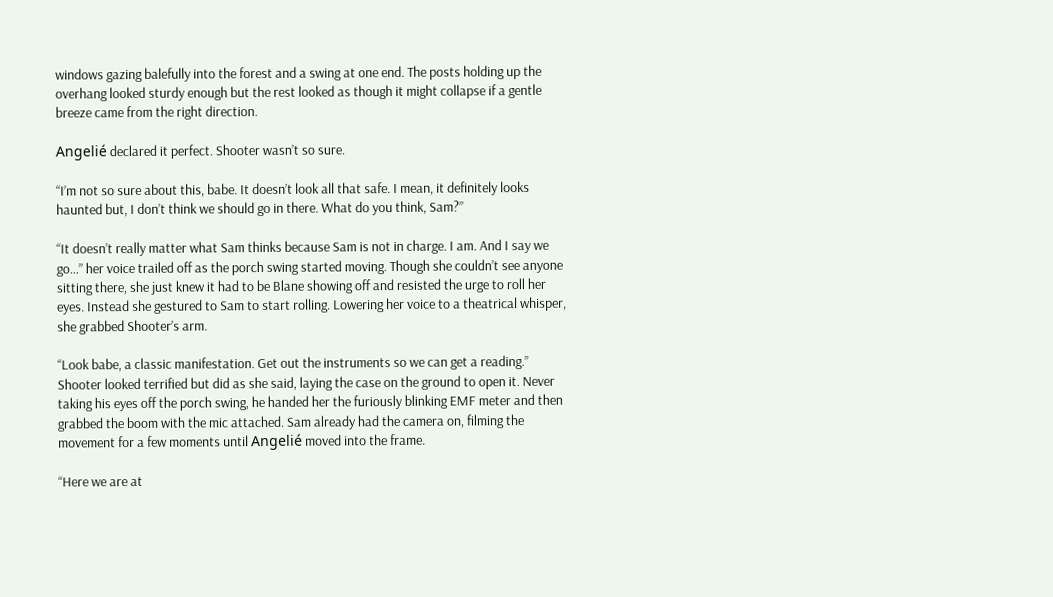windows gazing balefully into the forest and a swing at one end. The posts holding up the overhang looked sturdy enough but the rest looked as though it might collapse if a gentle breeze came from the right direction.

Angelié declared it perfect. Shooter wasn’t so sure.

“I’m not so sure about this, babe. It doesn’t look all that safe. I mean, it definitely looks haunted but, I don’t think we should go in there. What do you think, Sam?”

“It doesn’t really matter what Sam thinks because Sam is not in charge. I am. And I say we go…” her voice trailed off as the porch swing started moving. Though she couldn’t see anyone sitting there, she just knew it had to be Blane showing off and resisted the urge to roll her eyes. Instead she gestured to Sam to start rolling. Lowering her voice to a theatrical whisper, she grabbed Shooter’s arm.

“Look babe, a classic manifestation. Get out the instruments so we can get a reading.” Shooter looked terrified but did as she said, laying the case on the ground to open it. Never taking his eyes off the porch swing, he handed her the furiously blinking EMF meter and then grabbed the boom with the mic attached. Sam already had the camera on, filming the movement for a few moments until Angelié moved into the frame.

“Here we are at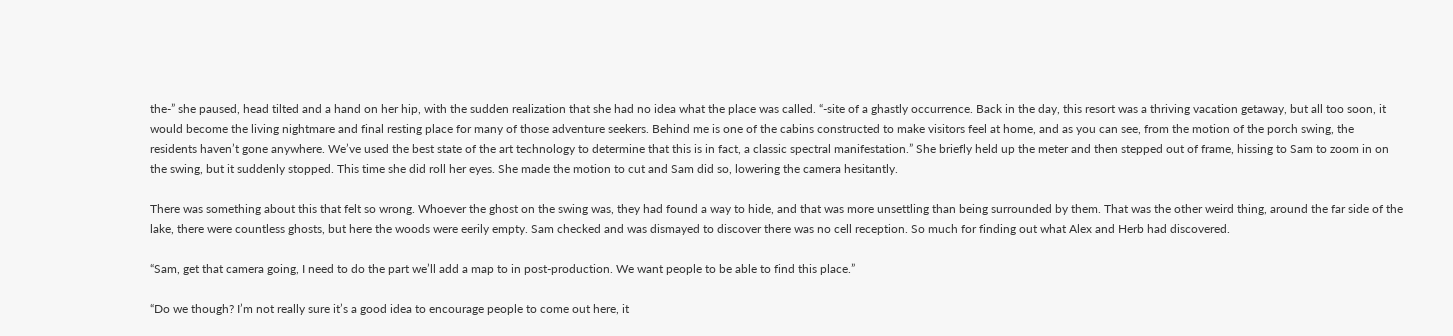the-” she paused, head tilted and a hand on her hip, with the sudden realization that she had no idea what the place was called. “-site of a ghastly occurrence. Back in the day, this resort was a thriving vacation getaway, but all too soon, it would become the living nightmare and final resting place for many of those adventure seekers. Behind me is one of the cabins constructed to make visitors feel at home, and as you can see, from the motion of the porch swing, the residents haven’t gone anywhere. We’ve used the best state of the art technology to determine that this is in fact, a classic spectral manifestation.” She briefly held up the meter and then stepped out of frame, hissing to Sam to zoom in on the swing, but it suddenly stopped. This time she did roll her eyes. She made the motion to cut and Sam did so, lowering the camera hesitantly.

There was something about this that felt so wrong. Whoever the ghost on the swing was, they had found a way to hide, and that was more unsettling than being surrounded by them. That was the other weird thing, around the far side of the lake, there were countless ghosts, but here the woods were eerily empty. Sam checked and was dismayed to discover there was no cell reception. So much for finding out what Alex and Herb had discovered.

“Sam, get that camera going, I need to do the part we’ll add a map to in post-production. We want people to be able to find this place.”

“Do we though? I’m not really sure it’s a good idea to encourage people to come out here, it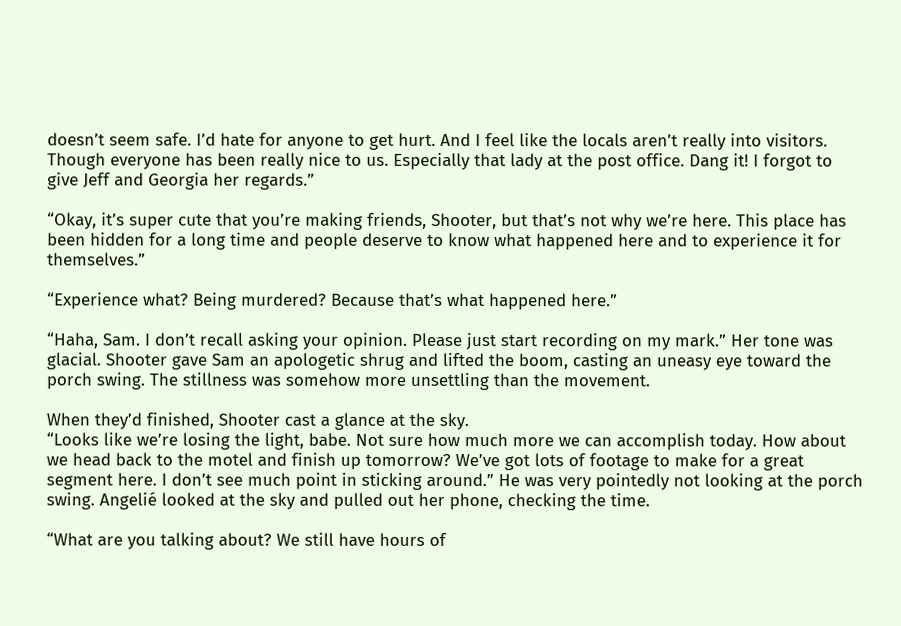doesn’t seem safe. I’d hate for anyone to get hurt. And I feel like the locals aren’t really into visitors. Though everyone has been really nice to us. Especially that lady at the post office. Dang it! I forgot to give Jeff and Georgia her regards.”

“Okay, it’s super cute that you’re making friends, Shooter, but that’s not why we’re here. This place has been hidden for a long time and people deserve to know what happened here and to experience it for themselves.”

“Experience what? Being murdered? Because that’s what happened here.”

“Haha, Sam. I don’t recall asking your opinion. Please just start recording on my mark.” Her tone was glacial. Shooter gave Sam an apologetic shrug and lifted the boom, casting an uneasy eye toward the porch swing. The stillness was somehow more unsettling than the movement.

When they’d finished, Shooter cast a glance at the sky.
“Looks like we’re losing the light, babe. Not sure how much more we can accomplish today. How about we head back to the motel and finish up tomorrow? We’ve got lots of footage to make for a great segment here. I don’t see much point in sticking around.” He was very pointedly not looking at the porch swing. Angelié looked at the sky and pulled out her phone, checking the time.

“What are you talking about? We still have hours of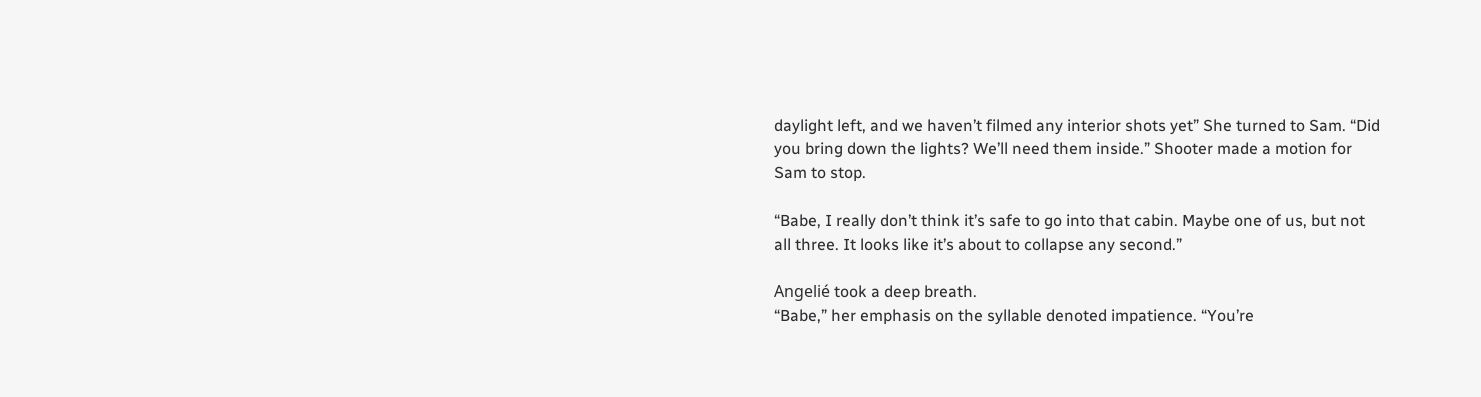daylight left, and we haven’t filmed any interior shots yet” She turned to Sam. “Did you bring down the lights? We’ll need them inside.” Shooter made a motion for Sam to stop.

“Babe, I really don’t think it’s safe to go into that cabin. Maybe one of us, but not all three. It looks like it’s about to collapse any second.”

Angelié took a deep breath.
“Babe,” her emphasis on the syllable denoted impatience. “You’re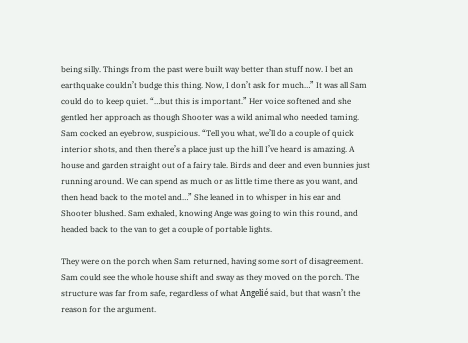being silly. Things from the past were built way better than stuff now. I bet an earthquake couldn’t budge this thing. Now, I don’t ask for much…” It was all Sam could do to keep quiet. “…but this is important.” Her voice softened and she gentled her approach as though Shooter was a wild animal who needed taming. Sam cocked an eyebrow, suspicious. “Tell you what, we’ll do a couple of quick interior shots, and then there’s a place just up the hill I’ve heard is amazing. A house and garden straight out of a fairy tale. Birds and deer and even bunnies just running around. We can spend as much or as little time there as you want, and then head back to the motel and…” She leaned in to whisper in his ear and Shooter blushed. Sam exhaled, knowing Ange was going to win this round, and headed back to the van to get a couple of portable lights.

They were on the porch when Sam returned, having some sort of disagreement. Sam could see the whole house shift and sway as they moved on the porch. The structure was far from safe, regardless of what Angelié said, but that wasn’t the reason for the argument.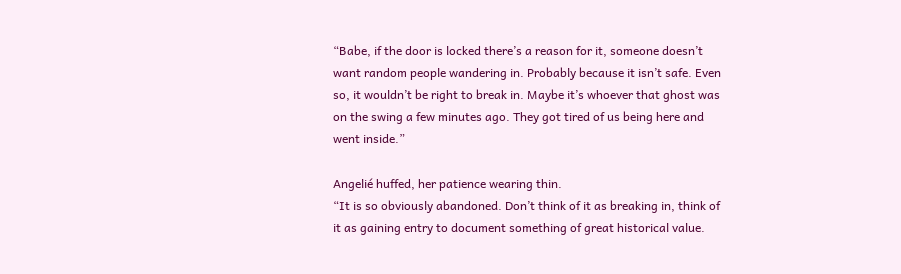“Babe, if the door is locked there’s a reason for it, someone doesn’t want random people wandering in. Probably because it isn’t safe. Even so, it wouldn’t be right to break in. Maybe it’s whoever that ghost was on the swing a few minutes ago. They got tired of us being here and went inside.”

Angelié huffed, her patience wearing thin.
“It is so obviously abandoned. Don’t think of it as breaking in, think of it as gaining entry to document something of great historical value.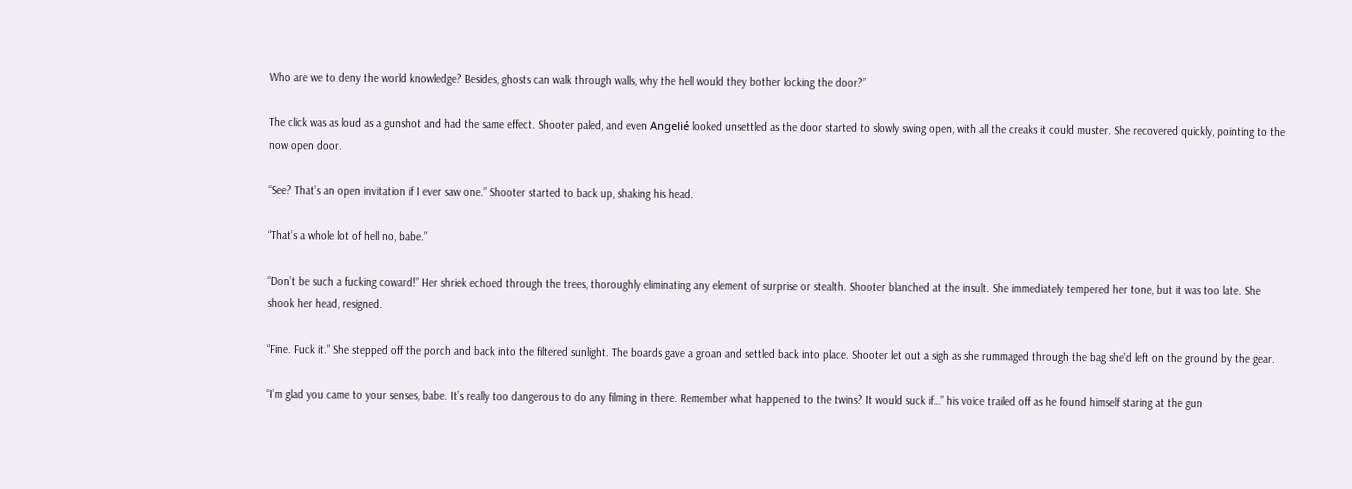Who are we to deny the world knowledge? Besides, ghosts can walk through walls, why the hell would they bother locking the door?”

The click was as loud as a gunshot and had the same effect. Shooter paled, and even Angelié looked unsettled as the door started to slowly swing open, with all the creaks it could muster. She recovered quickly, pointing to the now open door.

“See? That’s an open invitation if I ever saw one.” Shooter started to back up, shaking his head.

“That’s a whole lot of hell no, babe.”

“Don’t be such a fucking coward!” Her shriek echoed through the trees, thoroughly eliminating any element of surprise or stealth. Shooter blanched at the insult. She immediately tempered her tone, but it was too late. She shook her head, resigned.

“Fine. Fuck it.” She stepped off the porch and back into the filtered sunlight. The boards gave a groan and settled back into place. Shooter let out a sigh as she rummaged through the bag she’d left on the ground by the gear.

“I’m glad you came to your senses, babe. It’s really too dangerous to do any filming in there. Remember what happened to the twins? It would suck if…” his voice trailed off as he found himself staring at the gun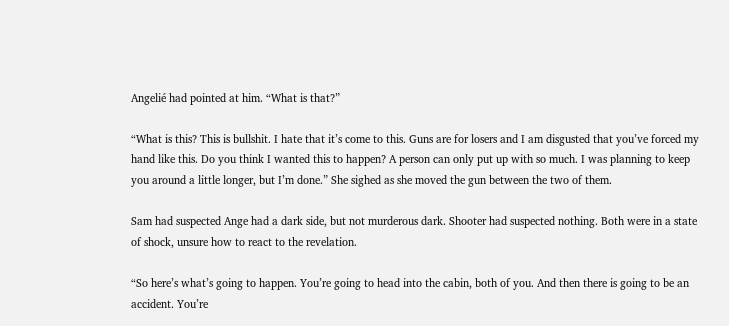Angelié had pointed at him. “What is that?”

“What is this? This is bullshit. I hate that it’s come to this. Guns are for losers and I am disgusted that you’ve forced my hand like this. Do you think I wanted this to happen? A person can only put up with so much. I was planning to keep you around a little longer, but I’m done.” She sighed as she moved the gun between the two of them.

Sam had suspected Ange had a dark side, but not murderous dark. Shooter had suspected nothing. Both were in a state of shock, unsure how to react to the revelation.

“So here’s what’s going to happen. You’re going to head into the cabin, both of you. And then there is going to be an accident. You’re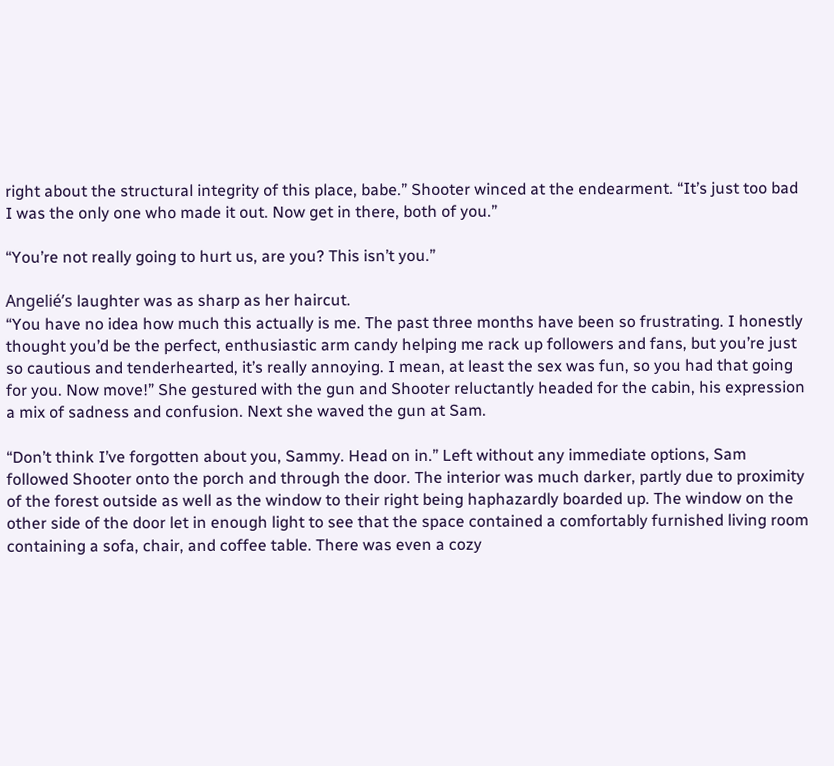right about the structural integrity of this place, babe.” Shooter winced at the endearment. “It’s just too bad I was the only one who made it out. Now get in there, both of you.”

“You’re not really going to hurt us, are you? This isn’t you.”

Angelié’s laughter was as sharp as her haircut.
“You have no idea how much this actually is me. The past three months have been so frustrating. I honestly thought you’d be the perfect, enthusiastic arm candy helping me rack up followers and fans, but you’re just so cautious and tenderhearted, it’s really annoying. I mean, at least the sex was fun, so you had that going for you. Now move!” She gestured with the gun and Shooter reluctantly headed for the cabin, his expression a mix of sadness and confusion. Next she waved the gun at Sam.

“Don’t think I’ve forgotten about you, Sammy. Head on in.” Left without any immediate options, Sam followed Shooter onto the porch and through the door. The interior was much darker, partly due to proximity of the forest outside as well as the window to their right being haphazardly boarded up. The window on the other side of the door let in enough light to see that the space contained a comfortably furnished living room containing a sofa, chair, and coffee table. There was even a cozy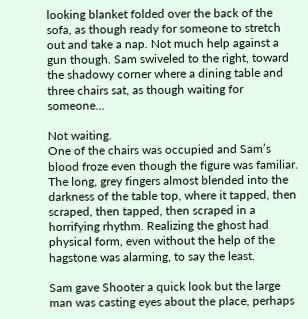looking blanket folded over the back of the sofa, as though ready for someone to stretch out and take a nap. Not much help against a gun though. Sam swiveled to the right, toward the shadowy corner where a dining table and three chairs sat, as though waiting for someone…

Not waiting.
One of the chairs was occupied and Sam’s blood froze even though the figure was familiar. The long, grey fingers almost blended into the darkness of the table top, where it tapped, then scraped, then tapped, then scraped in a horrifying rhythm. Realizing the ghost had physical form, even without the help of the hagstone was alarming, to say the least.

Sam gave Shooter a quick look but the large man was casting eyes about the place, perhaps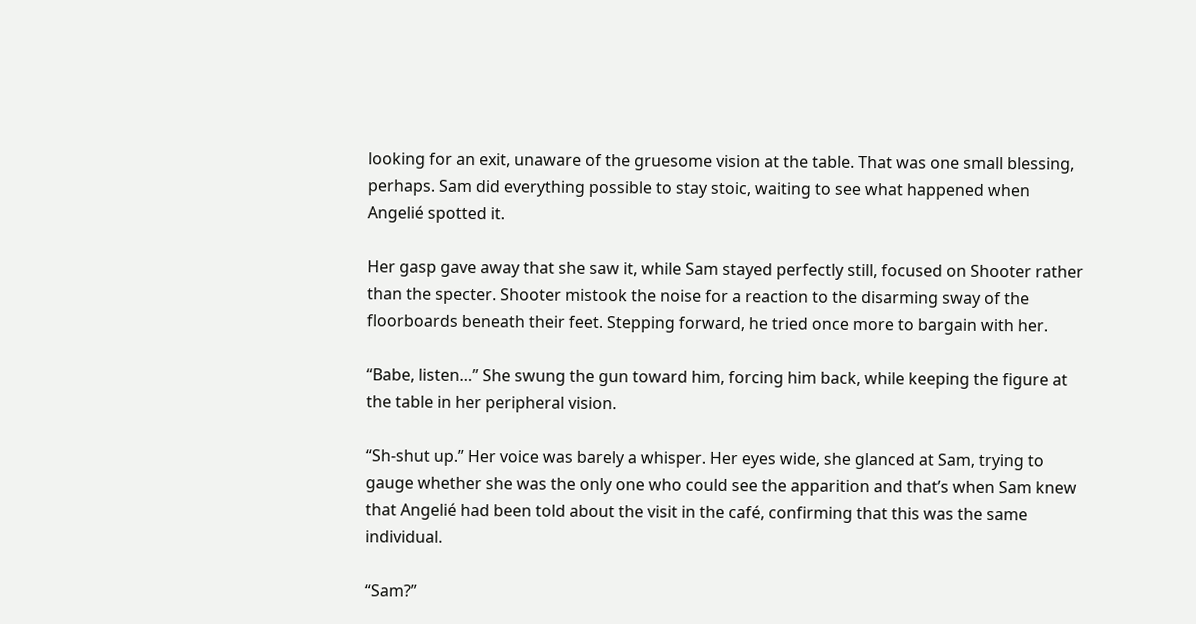looking for an exit, unaware of the gruesome vision at the table. That was one small blessing, perhaps. Sam did everything possible to stay stoic, waiting to see what happened when Angelié spotted it.

Her gasp gave away that she saw it, while Sam stayed perfectly still, focused on Shooter rather than the specter. Shooter mistook the noise for a reaction to the disarming sway of the floorboards beneath their feet. Stepping forward, he tried once more to bargain with her.

“Babe, listen…” She swung the gun toward him, forcing him back, while keeping the figure at the table in her peripheral vision.

“Sh-shut up.” Her voice was barely a whisper. Her eyes wide, she glanced at Sam, trying to gauge whether she was the only one who could see the apparition and that’s when Sam knew that Angelié had been told about the visit in the café, confirming that this was the same individual.

“Sam?”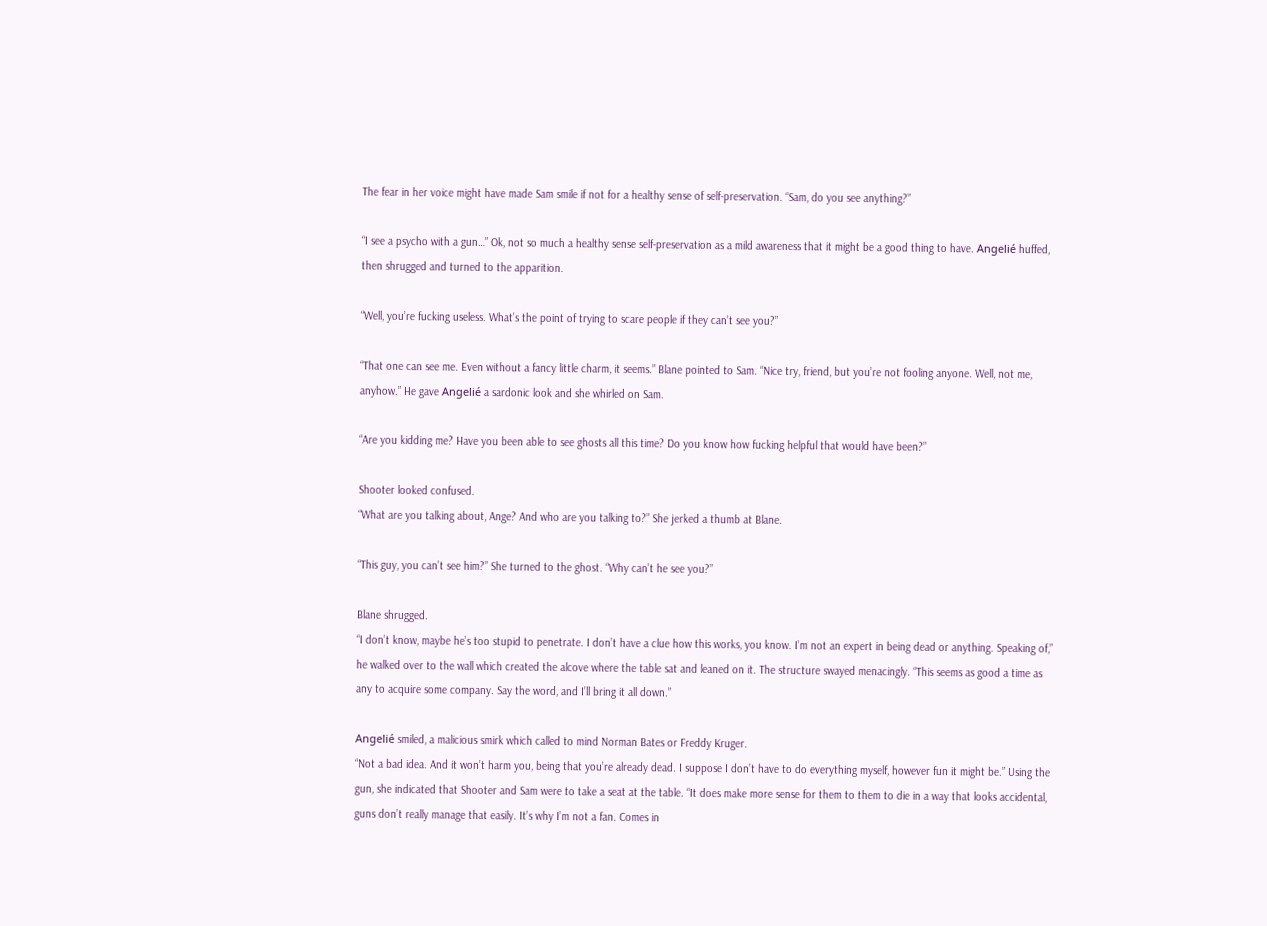The fear in her voice might have made Sam smile if not for a healthy sense of self-preservation. “Sam, do you see anything?”

“I see a psycho with a gun…” Ok, not so much a healthy sense self-preservation as a mild awareness that it might be a good thing to have. Angelié huffed, then shrugged and turned to the apparition.

“Well, you’re fucking useless. What’s the point of trying to scare people if they can’t see you?”

“That one can see me. Even without a fancy little charm, it seems.” Blane pointed to Sam. “Nice try, friend, but you’re not fooling anyone. Well, not me, anyhow.” He gave Angelié a sardonic look and she whirled on Sam.

“Are you kidding me? Have you been able to see ghosts all this time? Do you know how fucking helpful that would have been?”

Shooter looked confused.
“What are you talking about, Ange? And who are you talking to?” She jerked a thumb at Blane.

“This guy, you can’t see him?” She turned to the ghost. “Why can’t he see you?”

Blane shrugged.
“I don’t know, maybe he’s too stupid to penetrate. I don’t have a clue how this works, you know. I’m not an expert in being dead or anything. Speaking of,” he walked over to the wall which created the alcove where the table sat and leaned on it. The structure swayed menacingly. “This seems as good a time as any to acquire some company. Say the word, and I’ll bring it all down.”

Angelié smiled, a malicious smirk which called to mind Norman Bates or Freddy Kruger.
“Not a bad idea. And it won’t harm you, being that you’re already dead. I suppose I don’t have to do everything myself, however fun it might be.” Using the gun, she indicated that Shooter and Sam were to take a seat at the table. “It does make more sense for them to them to die in a way that looks accidental, guns don’t really manage that easily. It’s why I’m not a fan. Comes in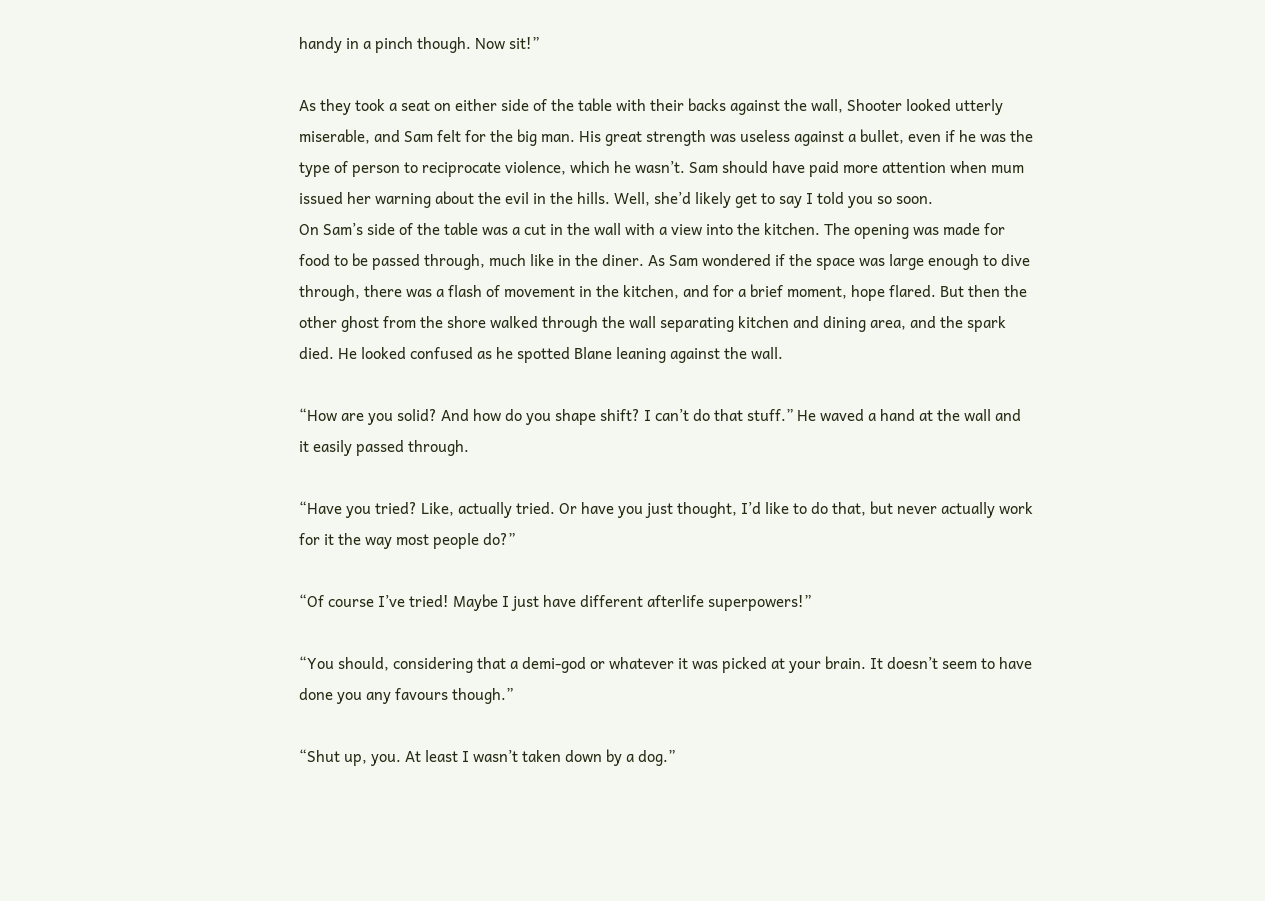handy in a pinch though. Now sit!”

As they took a seat on either side of the table with their backs against the wall, Shooter looked utterly miserable, and Sam felt for the big man. His great strength was useless against a bullet, even if he was the type of person to reciprocate violence, which he wasn’t. Sam should have paid more attention when mum issued her warning about the evil in the hills. Well, she’d likely get to say I told you so soon.
On Sam’s side of the table was a cut in the wall with a view into the kitchen. The opening was made for food to be passed through, much like in the diner. As Sam wondered if the space was large enough to dive through, there was a flash of movement in the kitchen, and for a brief moment, hope flared. But then the other ghost from the shore walked through the wall separating kitchen and dining area, and the spark died. He looked confused as he spotted Blane leaning against the wall.

“How are you solid? And how do you shape shift? I can’t do that stuff.” He waved a hand at the wall and it easily passed through.

“Have you tried? Like, actually tried. Or have you just thought, I’d like to do that, but never actually work for it the way most people do?”

“Of course I’ve tried! Maybe I just have different afterlife superpowers!”

“You should, considering that a demi-god or whatever it was picked at your brain. It doesn’t seem to have done you any favours though.”

“Shut up, you. At least I wasn’t taken down by a dog.”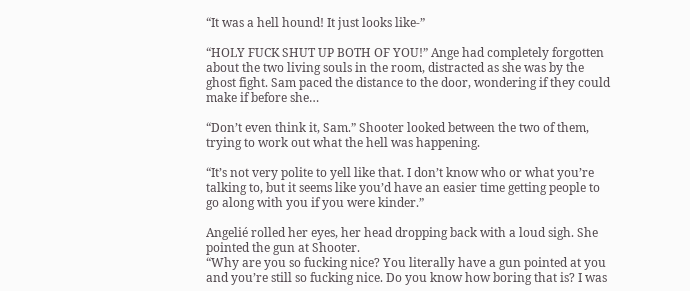“It was a hell hound! It just looks like-”

“HOLY FUCK SHUT UP BOTH OF YOU!” Ange had completely forgotten about the two living souls in the room, distracted as she was by the ghost fight. Sam paced the distance to the door, wondering if they could make if before she…

“Don’t even think it, Sam.” Shooter looked between the two of them, trying to work out what the hell was happening.

“It’s not very polite to yell like that. I don’t know who or what you’re talking to, but it seems like you’d have an easier time getting people to go along with you if you were kinder.”

Angelié rolled her eyes, her head dropping back with a loud sigh. She pointed the gun at Shooter.
“Why are you so fucking nice? You literally have a gun pointed at you and you’re still so fucking nice. Do you know how boring that is? I was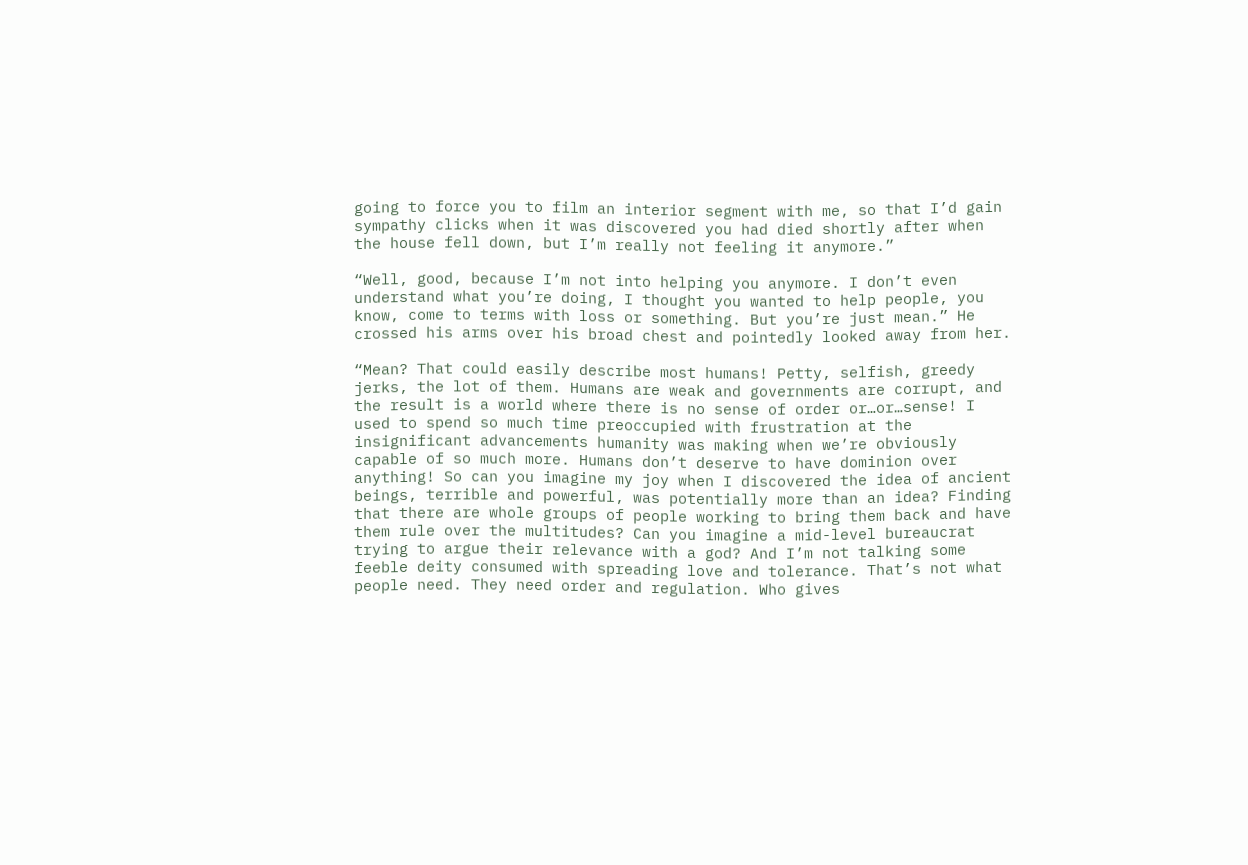going to force you to film an interior segment with me, so that I’d gain sympathy clicks when it was discovered you had died shortly after when the house fell down, but I’m really not feeling it anymore.”

“Well, good, because I’m not into helping you anymore. I don’t even understand what you’re doing, I thought you wanted to help people, you know, come to terms with loss or something. But you’re just mean.” He crossed his arms over his broad chest and pointedly looked away from her.

“Mean? That could easily describe most humans! Petty, selfish, greedy jerks, the lot of them. Humans are weak and governments are corrupt, and the result is a world where there is no sense of order or…or…sense! I used to spend so much time preoccupied with frustration at the insignificant advancements humanity was making when we’re obviously capable of so much more. Humans don’t deserve to have dominion over anything! So can you imagine my joy when I discovered the idea of ancient beings, terrible and powerful, was potentially more than an idea? Finding that there are whole groups of people working to bring them back and have them rule over the multitudes? Can you imagine a mid-level bureaucrat trying to argue their relevance with a god? And I’m not talking some feeble deity consumed with spreading love and tolerance. That’s not what people need. They need order and regulation. Who gives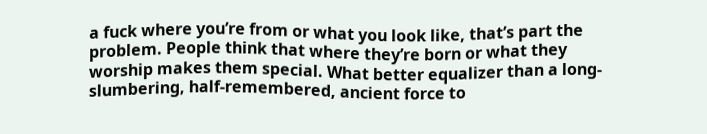a fuck where you’re from or what you look like, that’s part the problem. People think that where they’re born or what they worship makes them special. What better equalizer than a long-slumbering, half-remembered, ancient force to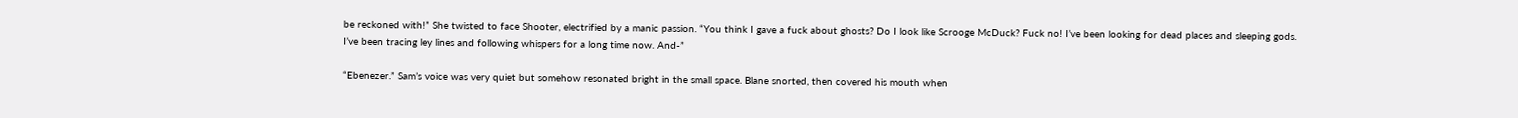be reckoned with!” She twisted to face Shooter, electrified by a manic passion. “You think I gave a fuck about ghosts? Do I look like Scrooge McDuck? Fuck no! I’ve been looking for dead places and sleeping gods. I’ve been tracing ley lines and following whispers for a long time now. And-”

“Ebenezer.” Sam’s voice was very quiet but somehow resonated bright in the small space. Blane snorted, then covered his mouth when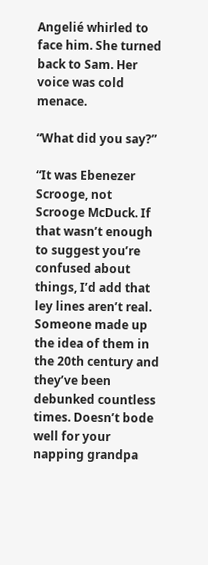Angelié whirled to face him. She turned back to Sam. Her voice was cold menace.

“What did you say?”

“It was Ebenezer Scrooge, not Scrooge McDuck. If that wasn’t enough to suggest you’re confused about things, I’d add that ley lines aren’t real. Someone made up the idea of them in the 20th century and they’ve been debunked countless times. Doesn’t bode well for your napping grandpa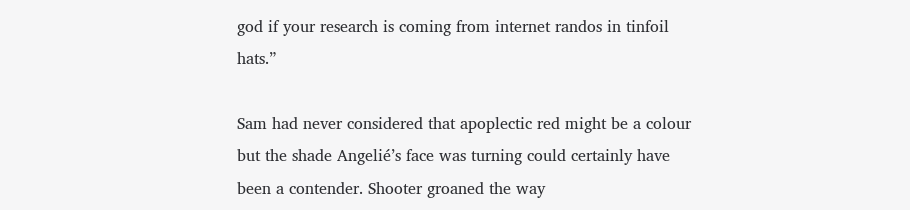god if your research is coming from internet randos in tinfoil hats.”

Sam had never considered that apoplectic red might be a colour but the shade Angelié’s face was turning could certainly have been a contender. Shooter groaned the way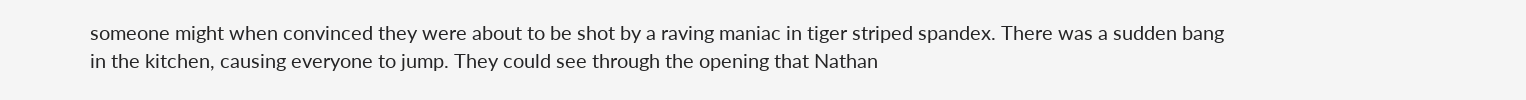someone might when convinced they were about to be shot by a raving maniac in tiger striped spandex. There was a sudden bang in the kitchen, causing everyone to jump. They could see through the opening that Nathan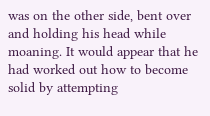was on the other side, bent over and holding his head while moaning. It would appear that he had worked out how to become solid by attempting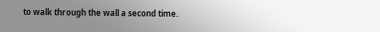to walk through the wall a second time.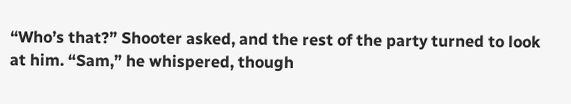“Who’s that?” Shooter asked, and the rest of the party turned to look at him. “Sam,” he whispered, though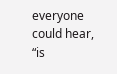everyone could hear, “is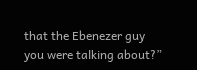that the Ebenezer guy you were talking about?”